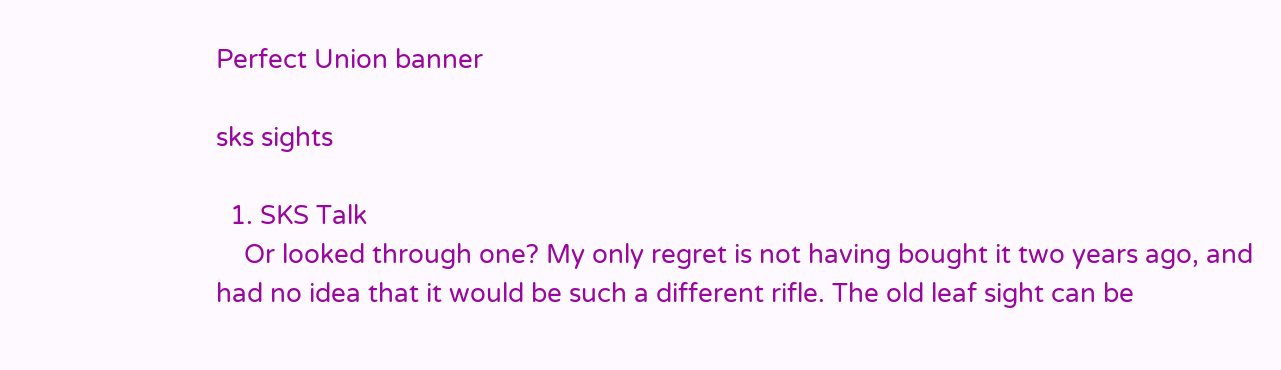Perfect Union banner

sks sights

  1. SKS Talk
    Or looked through one? My only regret is not having bought it two years ago, and had no idea that it would be such a different rifle. The old leaf sight can be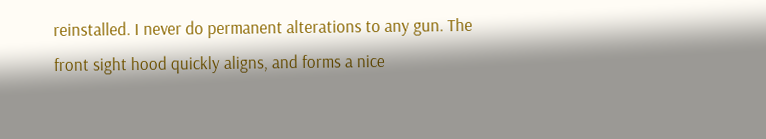reinstalled. I never do permanent alterations to any gun. The front sight hood quickly aligns, and forms a nice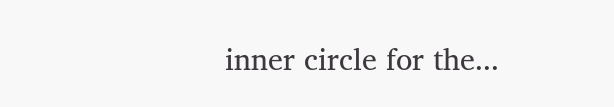inner circle for the...